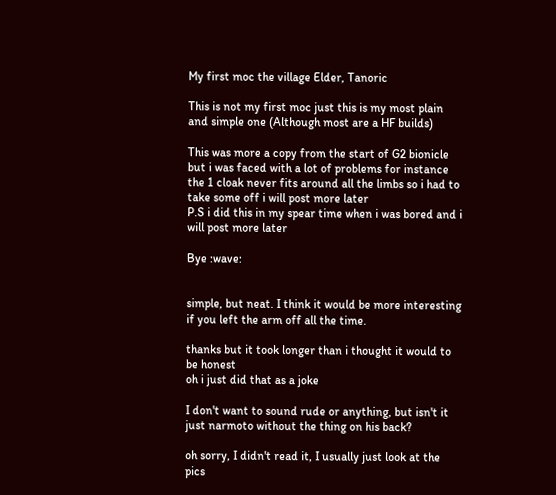My first moc the village Elder, Tanoric

This is not my first moc just this is my most plain and simple one (Although most are a HF builds)

This was more a copy from the start of G2 bionicle but i was faced with a lot of problems for instance the 1 cloak never fits around all the limbs so i had to take some off i will post more later
P.S i did this in my spear time when i was bored and i will post more later

Bye :wave:


simple, but neat. I think it would be more interesting if you left the arm off all the time.

thanks but it took longer than i thought it would to be honest
oh i just did that as a joke

I don't want to sound rude or anything, but isn't it just narmoto without the thing on his back?

oh sorry, I didn't read it, I usually just look at the pics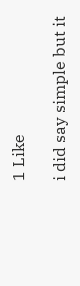1 Like

i did say simple but it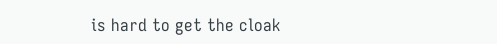is hard to get the cloak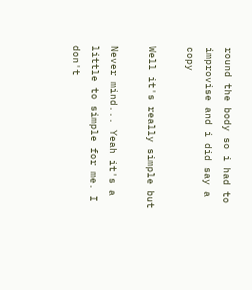round the body so i had to improvise and i did say a copy

Well it's really simple but

Never mind... Yeah it's a little to simple for me. I don't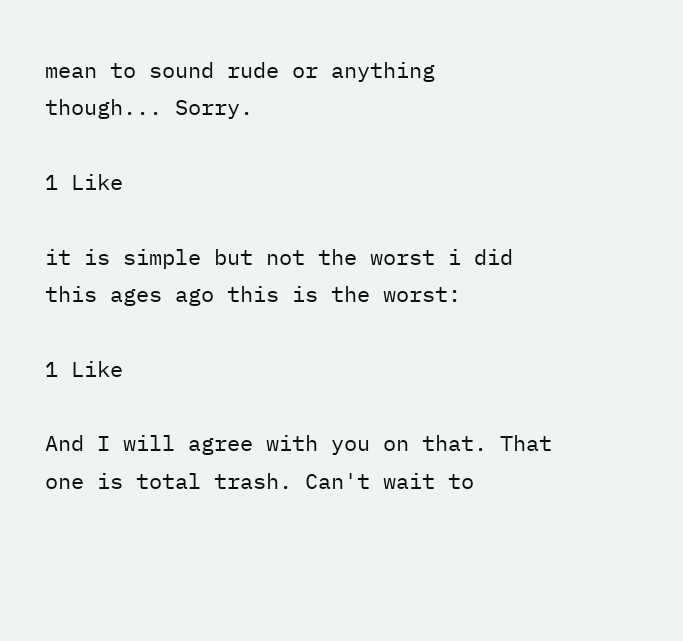mean to sound rude or anything though... Sorry.

1 Like

it is simple but not the worst i did this ages ago this is the worst:

1 Like

And I will agree with you on that. That one is total trash. Can't wait to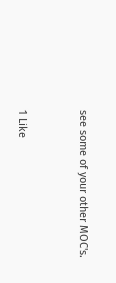see some of your other MOC's.


1 Like